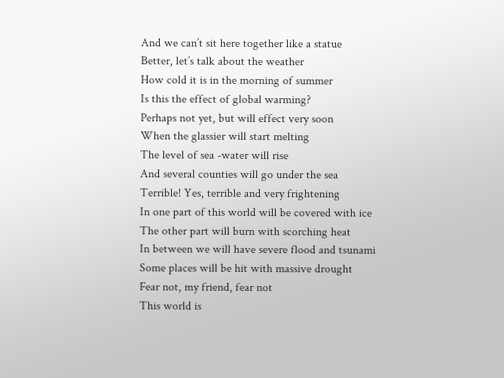And we can’t sit here together like a statue
Better, let’s talk about the weather
How cold it is in the morning of summer
Is this the effect of global warming?
Perhaps not yet, but will effect very soon
When the glassier will start melting
The level of sea -water will rise
And several counties will go under the sea
Terrible! Yes, terrible and very frightening
In one part of this world will be covered with ice
The other part will burn with scorching heat
In between we will have severe flood and tsunami
Some places will be hit with massive drought
Fear not, my friend, fear not
This world is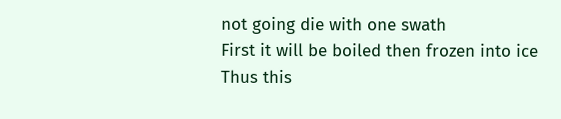not going die with one swath
First it will be boiled then frozen into ice
Thus this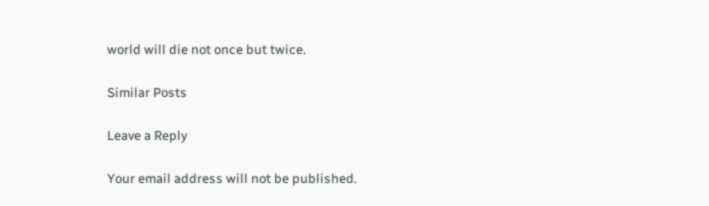world will die not once but twice.

Similar Posts

Leave a Reply

Your email address will not be published.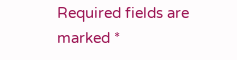Required fields are marked *